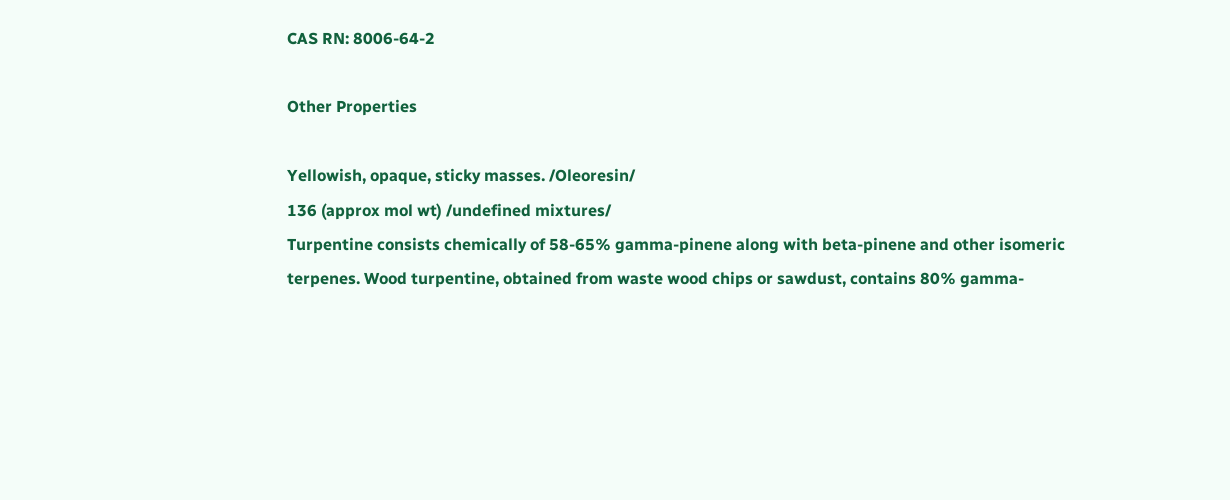CAS RN: 8006-64-2

Other Properties

Yellowish, opaque, sticky masses. /Oleoresin/
136 (approx mol wt) /undefined mixtures/
Turpentine consists chemically of 58-65% gamma-pinene along with beta-pinene and other isomeric terpenes. Wood turpentine, obtained from waste wood chips or sawdust, contains 80% gamma-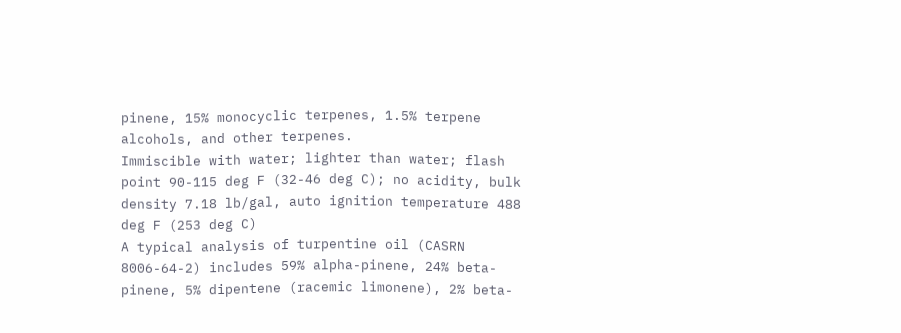pinene, 15% monocyclic terpenes, 1.5% terpene alcohols, and other terpenes.
Immiscible with water; lighter than water; flash point 90-115 deg F (32-46 deg C); no acidity, bulk density 7.18 lb/gal, auto ignition temperature 488 deg F (253 deg C)
A typical analysis of turpentine oil (CASRN 8006-64-2) includes 59% alpha-pinene, 24% beta-pinene, 5% dipentene (racemic limonene), 2% beta-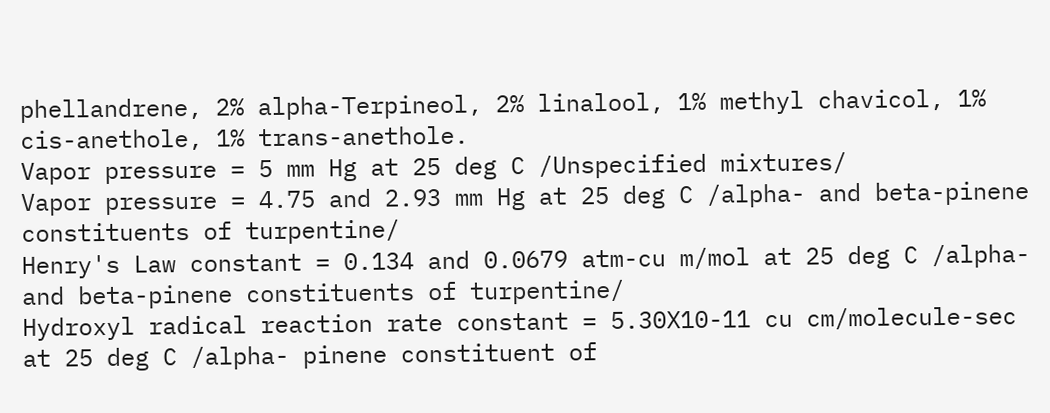phellandrene, 2% alpha-Terpineol, 2% linalool, 1% methyl chavicol, 1% cis-anethole, 1% trans-anethole.
Vapor pressure = 5 mm Hg at 25 deg C /Unspecified mixtures/
Vapor pressure = 4.75 and 2.93 mm Hg at 25 deg C /alpha- and beta-pinene constituents of turpentine/
Henry's Law constant = 0.134 and 0.0679 atm-cu m/mol at 25 deg C /alpha- and beta-pinene constituents of turpentine/
Hydroxyl radical reaction rate constant = 5.30X10-11 cu cm/molecule-sec at 25 deg C /alpha- pinene constituent of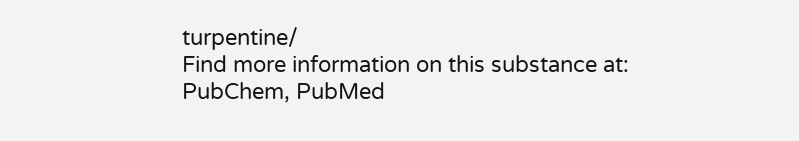turpentine/
Find more information on this substance at: PubChem, PubMed